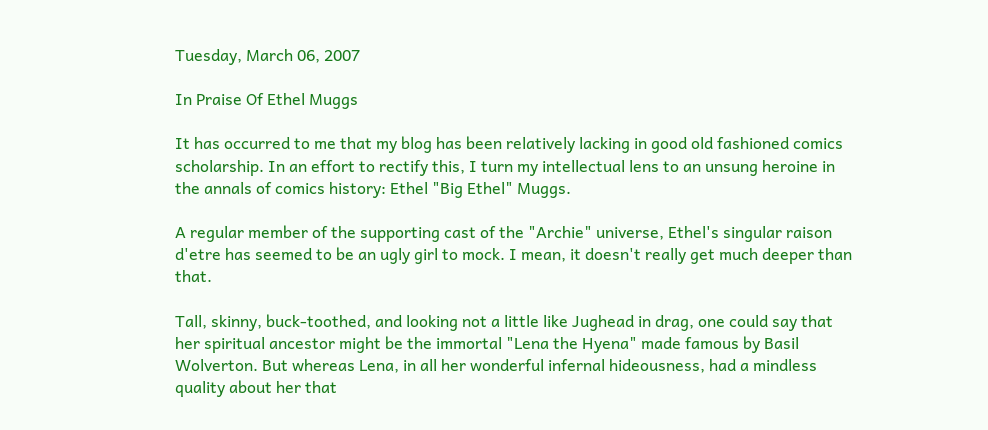Tuesday, March 06, 2007

In Praise Of Ethel Muggs

It has occurred to me that my blog has been relatively lacking in good old fashioned comics scholarship. In an effort to rectify this, I turn my intellectual lens to an unsung heroine in the annals of comics history: Ethel "Big Ethel" Muggs.

A regular member of the supporting cast of the "Archie" universe, Ethel's singular raison d'etre has seemed to be an ugly girl to mock. I mean, it doesn't really get much deeper than that.

Tall, skinny, buck-toothed, and looking not a little like Jughead in drag, one could say that her spiritual ancestor might be the immortal "Lena the Hyena" made famous by Basil Wolverton. But whereas Lena, in all her wonderful infernal hideousness, had a mindless quality about her that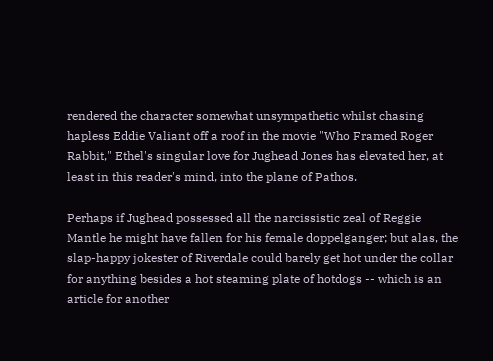rendered the character somewhat unsympathetic whilst chasing hapless Eddie Valiant off a roof in the movie "Who Framed Roger Rabbit," Ethel's singular love for Jughead Jones has elevated her, at least in this reader's mind, into the plane of Pathos.

Perhaps if Jughead possessed all the narcissistic zeal of Reggie Mantle he might have fallen for his female doppelganger; but alas, the slap-happy jokester of Riverdale could barely get hot under the collar for anything besides a hot steaming plate of hotdogs -- which is an article for another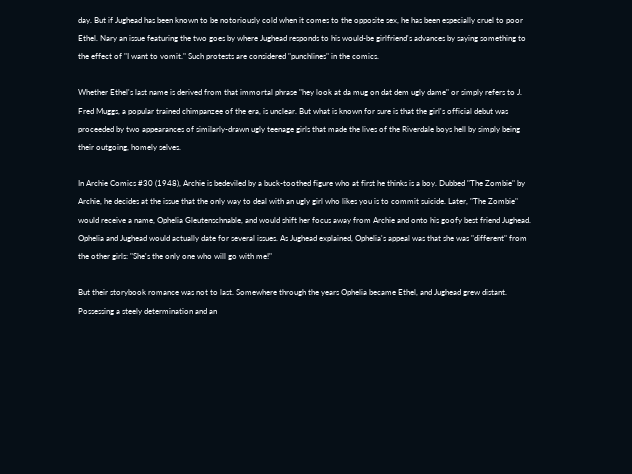day. But if Jughead has been known to be notoriously cold when it comes to the opposite sex, he has been especially cruel to poor Ethel. Nary an issue featuring the two goes by where Jughead responds to his would-be girlfriend's advances by saying something to the effect of "I want to vomit." Such protests are considered "punchlines" in the comics.

Whether Ethel's last name is derived from that immortal phrase "hey look at da mug on dat dem ugly dame" or simply refers to J. Fred Muggs, a popular trained chimpanzee of the era, is unclear. But what is known for sure is that the girl's official debut was proceeded by two appearances of similarly-drawn ugly teenage girls that made the lives of the Riverdale boys hell by simply being their outgoing, homely selves.

In Archie Comics #30 (1948), Archie is bedeviled by a buck-toothed figure who at first he thinks is a boy. Dubbed "The Zombie" by Archie, he decides at the issue that the only way to deal with an ugly girl who likes you is to commit suicide. Later, "The Zombie" would receive a name, Ophelia Gleutenschnable, and would shift her focus away from Archie and onto his goofy best friend Jughead. Ophelia and Jughead would actually date for several issues. As Jughead explained, Ophelia's appeal was that she was "different" from the other girls: "She's the only one who will go with me!"

But their storybook romance was not to last. Somewhere through the years Ophelia became Ethel, and Jughead grew distant. Possessing a steely determination and an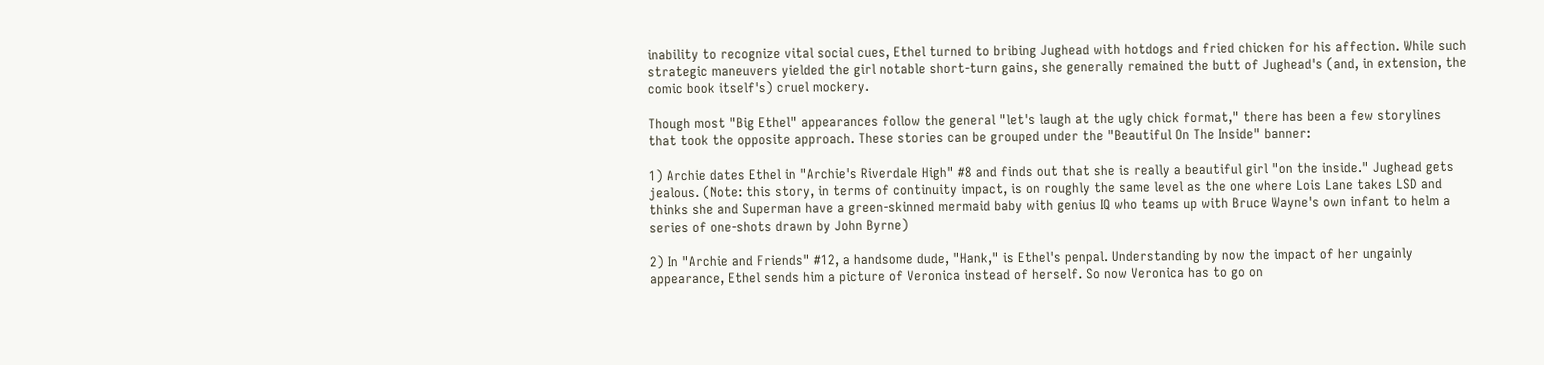inability to recognize vital social cues, Ethel turned to bribing Jughead with hotdogs and fried chicken for his affection. While such strategic maneuvers yielded the girl notable short-turn gains, she generally remained the butt of Jughead's (and, in extension, the comic book itself's) cruel mockery.

Though most "Big Ethel" appearances follow the general "let's laugh at the ugly chick format," there has been a few storylines that took the opposite approach. These stories can be grouped under the "Beautiful On The Inside" banner:

1) Archie dates Ethel in "Archie's Riverdale High" #8 and finds out that she is really a beautiful girl "on the inside." Jughead gets jealous. (Note: this story, in terms of continuity impact, is on roughly the same level as the one where Lois Lane takes LSD and thinks she and Superman have a green-skinned mermaid baby with genius IQ who teams up with Bruce Wayne's own infant to helm a series of one-shots drawn by John Byrne)

2) In "Archie and Friends" #12, a handsome dude, "Hank," is Ethel's penpal. Understanding by now the impact of her ungainly appearance, Ethel sends him a picture of Veronica instead of herself. So now Veronica has to go on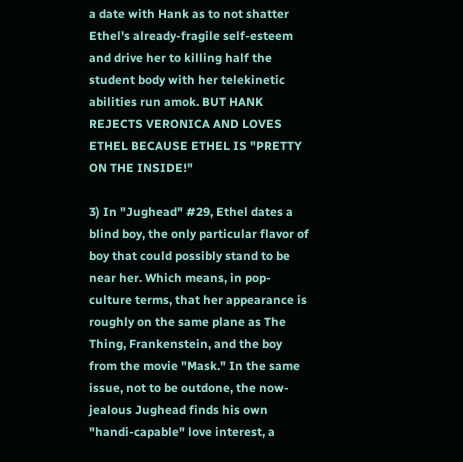a date with Hank as to not shatter Ethel's already-fragile self-esteem and drive her to killing half the student body with her telekinetic abilities run amok. BUT HANK REJECTS VERONICA AND LOVES ETHEL BECAUSE ETHEL IS "PRETTY ON THE INSIDE!"

3) In "Jughead" #29, Ethel dates a blind boy, the only particular flavor of boy that could possibly stand to be near her. Which means, in pop-culture terms, that her appearance is roughly on the same plane as The Thing, Frankenstein, and the boy from the movie "Mask." In the same issue, not to be outdone, the now-jealous Jughead finds his own "handi-capable" love interest, a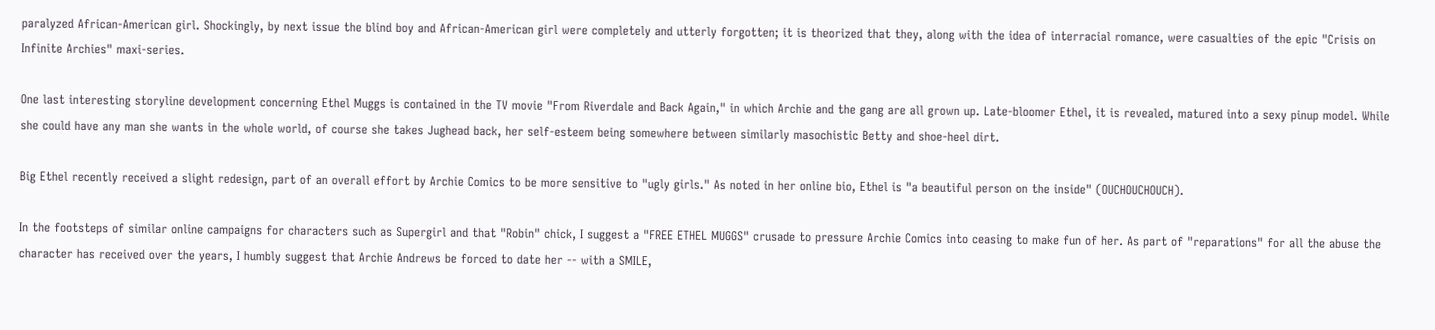paralyzed African-American girl. Shockingly, by next issue the blind boy and African-American girl were completely and utterly forgotten; it is theorized that they, along with the idea of interracial romance, were casualties of the epic "Crisis on Infinite Archies" maxi-series.

One last interesting storyline development concerning Ethel Muggs is contained in the TV movie "From Riverdale and Back Again," in which Archie and the gang are all grown up. Late-bloomer Ethel, it is revealed, matured into a sexy pinup model. While she could have any man she wants in the whole world, of course she takes Jughead back, her self-esteem being somewhere between similarly masochistic Betty and shoe-heel dirt.

Big Ethel recently received a slight redesign, part of an overall effort by Archie Comics to be more sensitive to "ugly girls." As noted in her online bio, Ethel is "a beautiful person on the inside" (OUCHOUCHOUCH).

In the footsteps of similar online campaigns for characters such as Supergirl and that "Robin" chick, I suggest a "FREE ETHEL MUGGS" crusade to pressure Archie Comics into ceasing to make fun of her. As part of "reparations" for all the abuse the character has received over the years, I humbly suggest that Archie Andrews be forced to date her -- with a SMILE,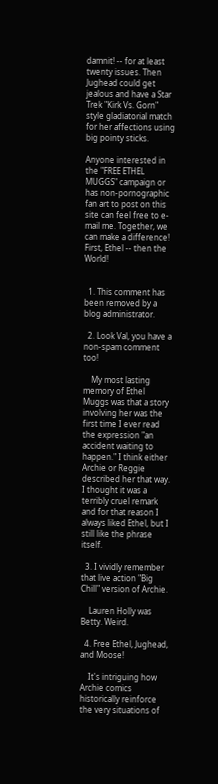damnit! -- for at least twenty issues. Then Jughead could get jealous and have a Star Trek "Kirk Vs. Gorn" style gladiatorial match for her affections using big pointy sticks.

Anyone interested in the "FREE ETHEL MUGGS" campaign or has non-pornographic fan art to post on this site can feel free to e-mail me. Together, we can make a difference! First, Ethel -- then the World!


  1. This comment has been removed by a blog administrator.

  2. Look Val, you have a non-spam comment too!

    My most lasting memory of Ethel Muggs was that a story involving her was the first time I ever read the expression "an accident waiting to happen." I think either Archie or Reggie described her that way. I thought it was a terribly cruel remark and for that reason I always liked Ethel, but I still like the phrase itself.

  3. I vividly remember that live action "Big Chill" version of Archie.

    Lauren Holly was Betty. Weird.

  4. Free Ethel, Jughead, and Moose!

    It's intriguing how Archie comics historically reinforce the very situations of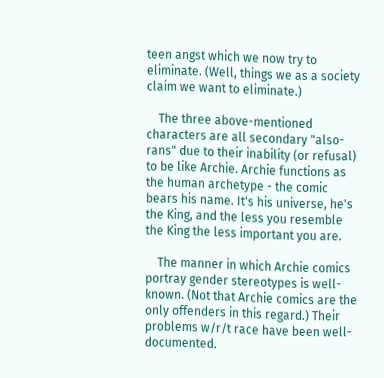teen angst which we now try to eliminate. (Well, things we as a society claim we want to eliminate.)

    The three above-mentioned characters are all secondary "also-rans" due to their inability (or refusal) to be like Archie. Archie functions as the human archetype - the comic bears his name. It's his universe, he's the King, and the less you resemble the King the less important you are.

    The manner in which Archie comics portray gender stereotypes is well-known. (Not that Archie comics are the only offenders in this regard.) Their problems w/r/t race have been well-documented.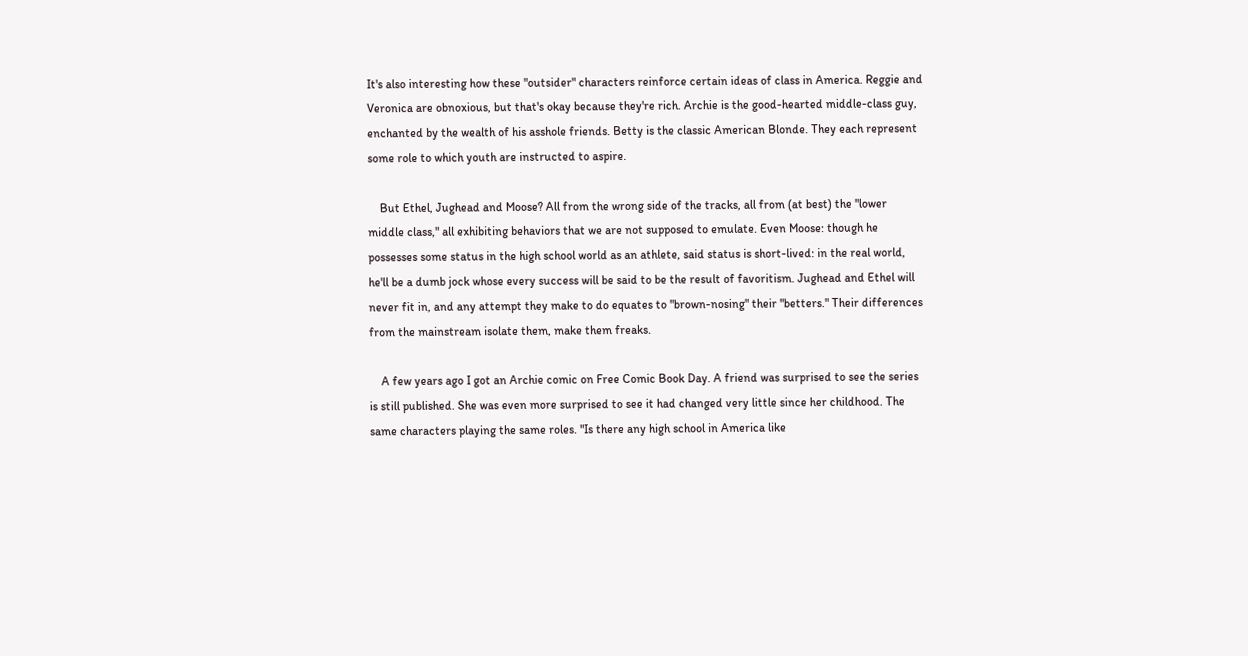It's also interesting how these "outsider" characters reinforce certain ideas of class in America. Reggie and Veronica are obnoxious, but that's okay because they're rich. Archie is the good-hearted middle-class guy, enchanted by the wealth of his asshole friends. Betty is the classic American Blonde. They each represent some role to which youth are instructed to aspire.

    But Ethel, Jughead and Moose? All from the wrong side of the tracks, all from (at best) the "lower middle class," all exhibiting behaviors that we are not supposed to emulate. Even Moose: though he possesses some status in the high school world as an athlete, said status is short-lived: in the real world, he'll be a dumb jock whose every success will be said to be the result of favoritism. Jughead and Ethel will never fit in, and any attempt they make to do equates to "brown-nosing" their "betters." Their differences from the mainstream isolate them, make them freaks.

    A few years ago I got an Archie comic on Free Comic Book Day. A friend was surprised to see the series is still published. She was even more surprised to see it had changed very little since her childhood. The same characters playing the same roles. "Is there any high school in America like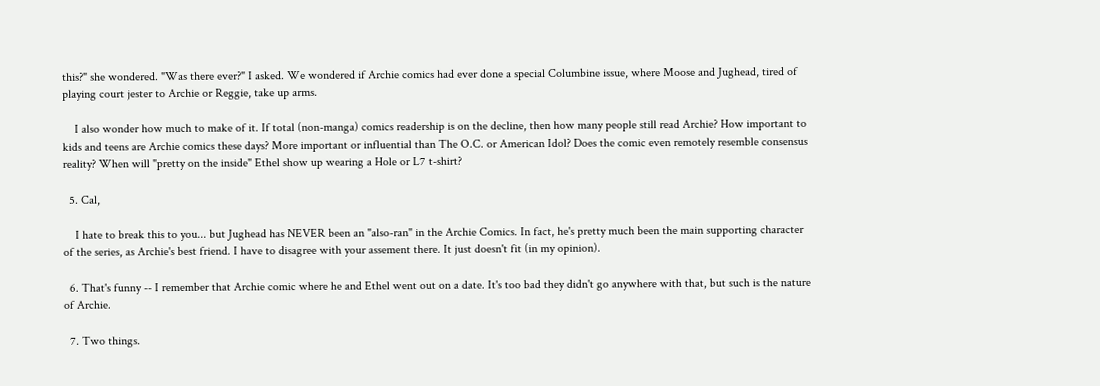this?" she wondered. "Was there ever?" I asked. We wondered if Archie comics had ever done a special Columbine issue, where Moose and Jughead, tired of playing court jester to Archie or Reggie, take up arms.

    I also wonder how much to make of it. If total (non-manga) comics readership is on the decline, then how many people still read Archie? How important to kids and teens are Archie comics these days? More important or influential than The O.C. or American Idol? Does the comic even remotely resemble consensus reality? When will "pretty on the inside" Ethel show up wearing a Hole or L7 t-shirt?

  5. Cal,

    I hate to break this to you... but Jughead has NEVER been an "also-ran" in the Archie Comics. In fact, he's pretty much been the main supporting character of the series, as Archie's best friend. I have to disagree with your assement there. It just doesn't fit (in my opinion).

  6. That's funny -- I remember that Archie comic where he and Ethel went out on a date. It's too bad they didn't go anywhere with that, but such is the nature of Archie.

  7. Two things.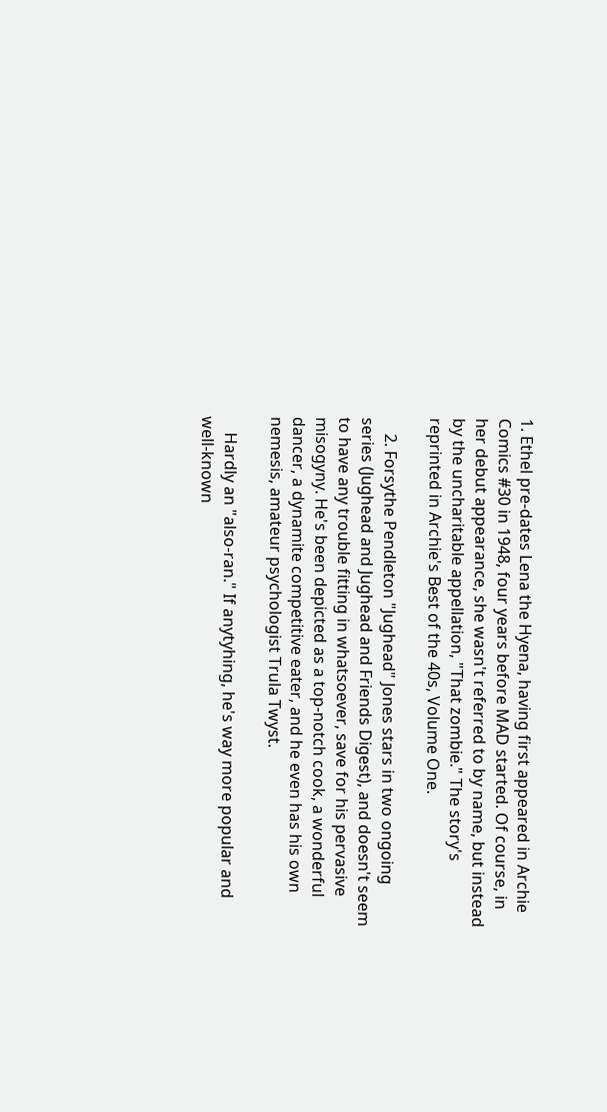1. Ethel pre-dates Lena the Hyena, having first appeared in Archie Comics #30 in 1948, four years before MAD started. Of course, in her debut appearance, she wasn't referred to by name, but instead by the uncharitable appellation, "That zombie." The story's reprinted in Archie's Best of the 40s, Volume One.

    2. Forsythe Pendleton "Jughead" Jones stars in two ongoing series (Jughead and Jughead and Friends Digest), and doesn't seem to have any trouble fitting in whatsoever, save for his pervasive misogyny. He's been depicted as a top-notch cook, a wonderful dancer, a dynamite competitive eater, and he even has his own nemesis, amateur psychologist Trula Twyst.

    Hardly an "also-ran." If anytyhing, he's way more popular and well-known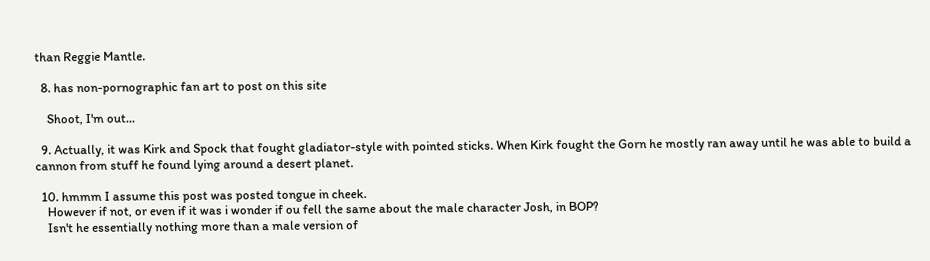than Reggie Mantle.

  8. has non-pornographic fan art to post on this site

    Shoot, I'm out...

  9. Actually, it was Kirk and Spock that fought gladiator-style with pointed sticks. When Kirk fought the Gorn he mostly ran away until he was able to build a cannon from stuff he found lying around a desert planet.

  10. hmmm I assume this post was posted tongue in cheek.
    However if not, or even if it was i wonder if ou fell the same about the male character Josh, in BOP?
    Isn't he essentially nothing more than a male version of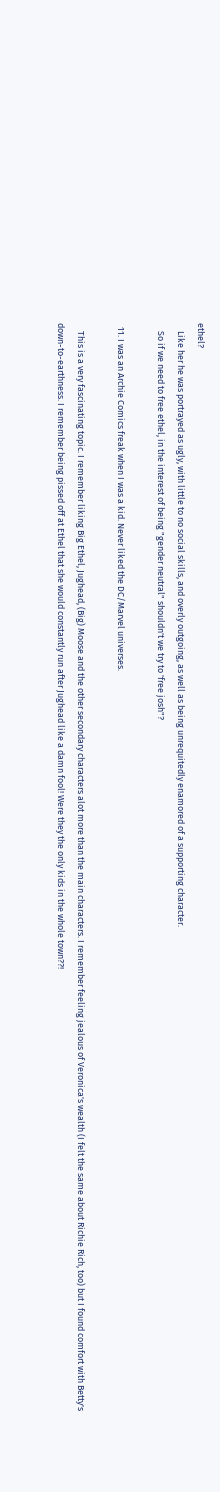ethel?
    Like her he was portrayed as ugly, with little to no social skills, and overly outgoing, as well as being unrequitedly enamored of a supporting character.
    So if we need to free ethel, in the interest of being "gender neutral" shouldn't we try to 'free josh"?

  11. I was an Archie Comics freak when I was a kid. Never liked the DC/Marvel universes.

    This is a very fascinating topic. I remember liking Big Ethel, Jughead, (Big) Moose and the other secondary characters alot more than the main characters. I remember feeling jealous of Veronica's wealth (I felt the same about Richie Rich, too) but I found comfort with Betty's down-to-earthness. I remember being pissed off at Ethel that she would constantly run after Jughead like a damn fool! Were they the only kids in the whole town??!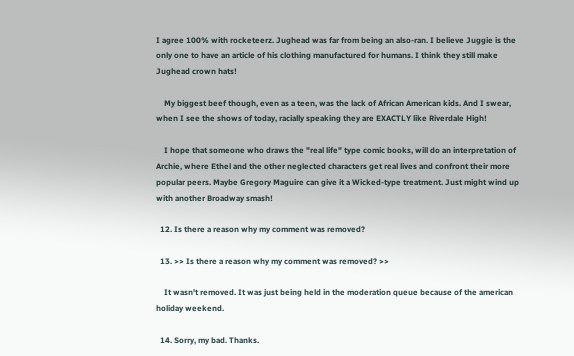I agree 100% with rocketeerz. Jughead was far from being an also-ran. I believe Juggie is the only one to have an article of his clothing manufactured for humans. I think they still make Jughead crown hats!

    My biggest beef though, even as a teen, was the lack of African American kids. And I swear, when I see the shows of today, racially speaking they are EXACTLY like Riverdale High!

    I hope that someone who draws the "real life" type comic books, will do an interpretation of Archie, where Ethel and the other neglected characters get real lives and confront their more popular peers. Maybe Gregory Maguire can give it a Wicked-type treatment. Just might wind up with another Broadway smash!

  12. Is there a reason why my comment was removed?

  13. >> Is there a reason why my comment was removed? >>

    It wasn't removed. It was just being held in the moderation queue because of the american holiday weekend.

  14. Sorry, my bad. Thanks.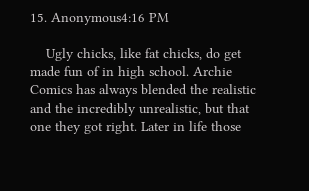15. Anonymous4:16 PM

    Ugly chicks, like fat chicks, do get made fun of in high school. Archie Comics has always blended the realistic and the incredibly unrealistic, but that one they got right. Later in life those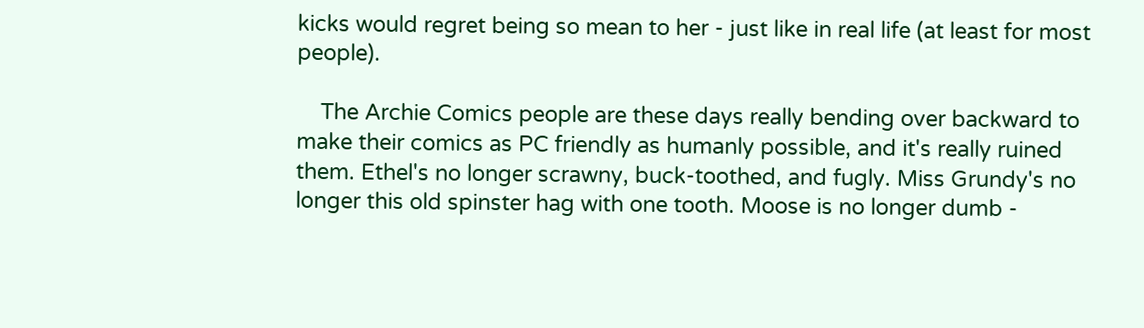kicks would regret being so mean to her - just like in real life (at least for most people).

    The Archie Comics people are these days really bending over backward to make their comics as PC friendly as humanly possible, and it's really ruined them. Ethel's no longer scrawny, buck-toothed, and fugly. Miss Grundy's no longer this old spinster hag with one tooth. Moose is no longer dumb -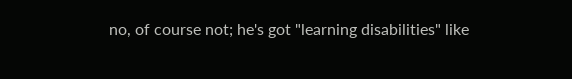no, of course not; he's got "learning disabilities" like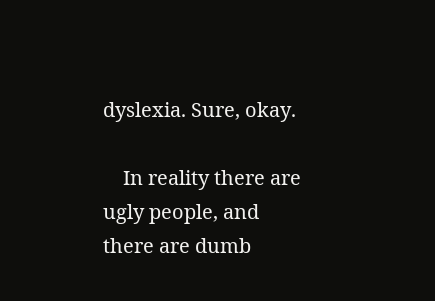dyslexia. Sure, okay.

    In reality there are ugly people, and there are dumb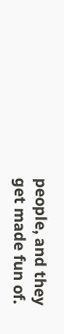people, and they get made fun of.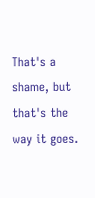That's a shame, but that's the way it goes.